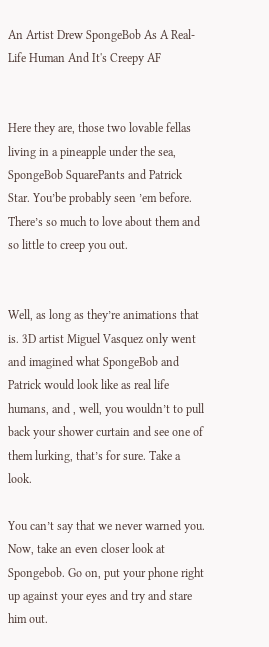An Artist Drew SpongeBob As A Real-Life Human And It's Creepy AF


Here they are, those two lovable fellas living in a pineapple under the sea, SpongeBob SquarePants and Patrick Star. You’be probably seen ’em before. There’s so much to love about them and so little to creep you out.


Well, as long as they’re animations that is. 3D artist Miguel Vasquez only went and imagined what SpongeBob and Patrick would look like as real life humans, and , well, you wouldn’t to pull back your shower curtain and see one of them lurking, that’s for sure. Take a look.

You can’t say that we never warned you. Now, take an even closer look at Spongebob. Go on, put your phone right up against your eyes and try and stare him out.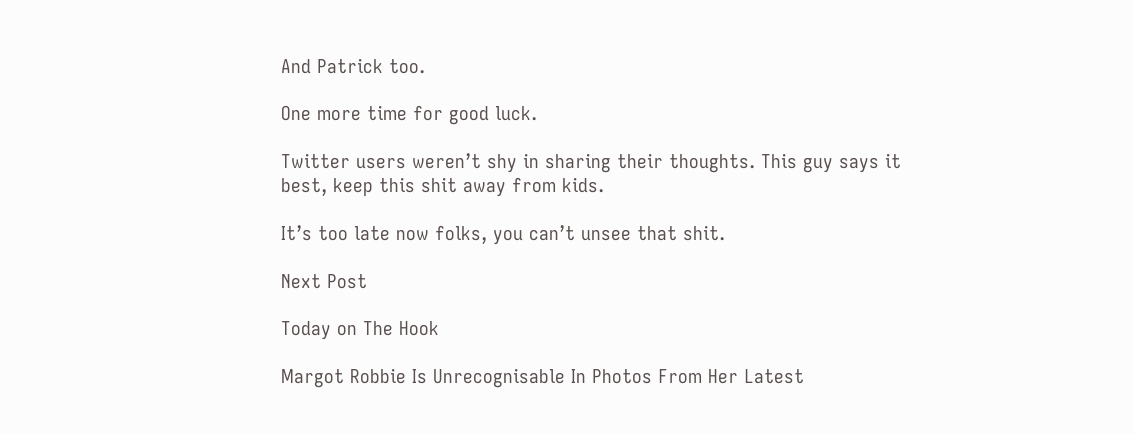And Patrick too.

One more time for good luck.

Twitter users weren’t shy in sharing their thoughts. This guy says it best, keep this shit away from kids.

It’s too late now folks, you can’t unsee that shit.

Next Post

Today on The Hook

Margot Robbie Is Unrecognisable In Photos From Her Latest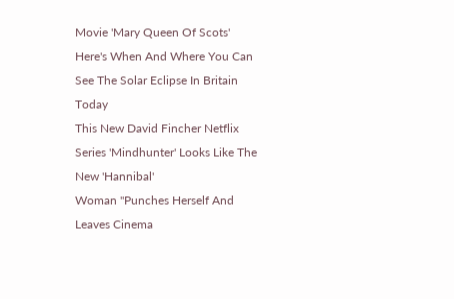Movie 'Mary Queen Of Scots'
Here's When And Where You Can See The Solar Eclipse In Britain Today
This New David Fincher Netflix Series 'Mindhunter' Looks Like The New 'Hannibal'
Woman "Punches Herself And Leaves Cinema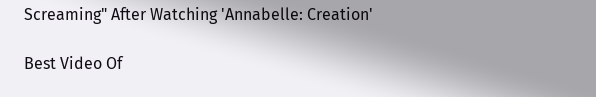Screaming" After Watching 'Annabelle: Creation'

Best Video Of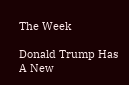The Week

Donald Trump Has A New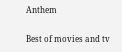Anthem

Best of movies and tv